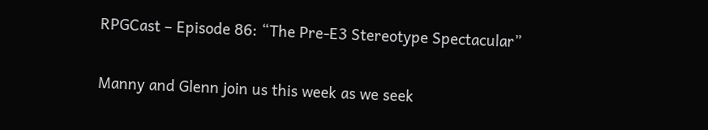RPGCast – Episode 86: “The Pre-E3 Stereotype Spectacular”

Manny and Glenn join us this week as we seek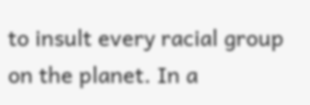to insult every racial group on the planet. In a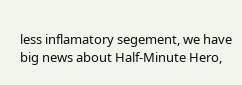less inflamatory segement, we have big news about Half-Minute Hero,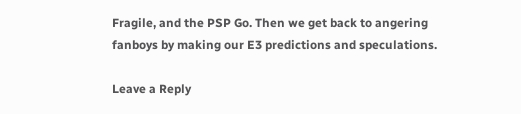Fragile, and the PSP Go. Then we get back to angering fanboys by making our E3 predictions and speculations.

Leave a Reply